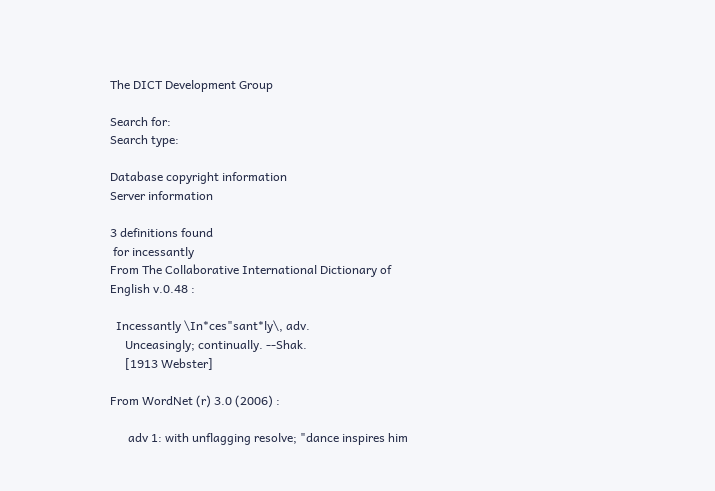The DICT Development Group

Search for:
Search type:

Database copyright information
Server information

3 definitions found
 for incessantly
From The Collaborative International Dictionary of English v.0.48 :

  Incessantly \In*ces"sant*ly\, adv.
     Unceasingly; continually. --Shak.
     [1913 Webster]

From WordNet (r) 3.0 (2006) :

      adv 1: with unflagging resolve; "dance inspires him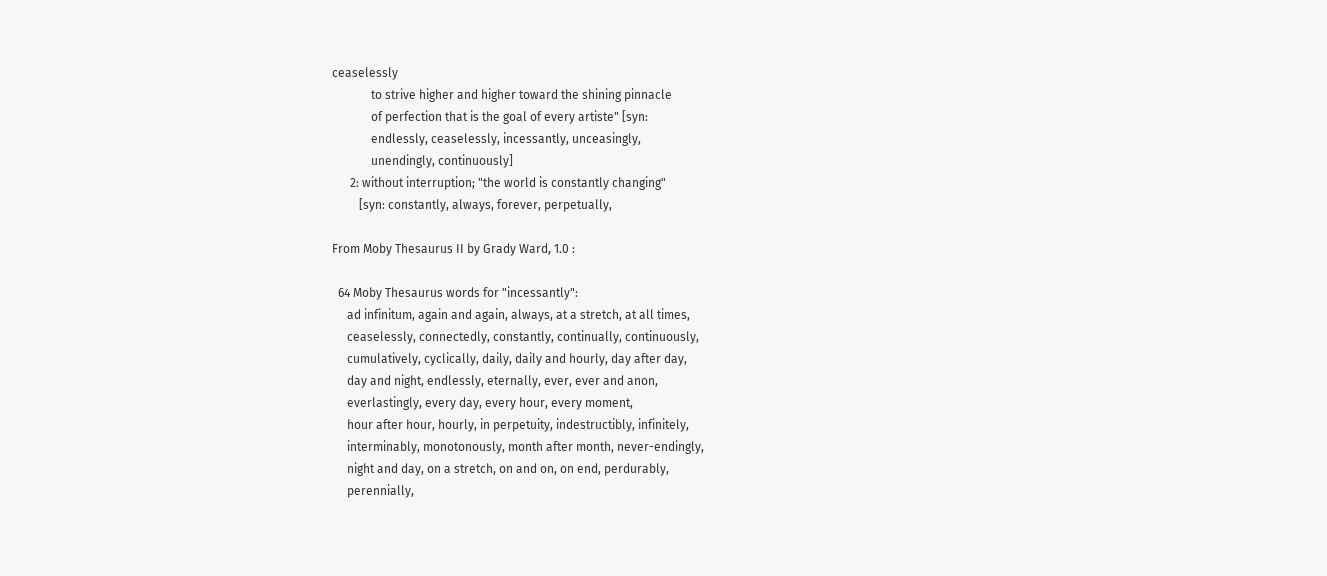ceaselessly
             to strive higher and higher toward the shining pinnacle
             of perfection that is the goal of every artiste" [syn:
             endlessly, ceaselessly, incessantly, unceasingly,
             unendingly, continuously]
      2: without interruption; "the world is constantly changing"
         [syn: constantly, always, forever, perpetually,

From Moby Thesaurus II by Grady Ward, 1.0 :

  64 Moby Thesaurus words for "incessantly":
     ad infinitum, again and again, always, at a stretch, at all times,
     ceaselessly, connectedly, constantly, continually, continuously,
     cumulatively, cyclically, daily, daily and hourly, day after day,
     day and night, endlessly, eternally, ever, ever and anon,
     everlastingly, every day, every hour, every moment,
     hour after hour, hourly, in perpetuity, indestructibly, infinitely,
     interminably, monotonously, month after month, never-endingly,
     night and day, on a stretch, on and on, on end, perdurably,
     perennially,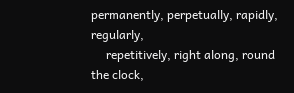permanently, perpetually, rapidly, regularly,
     repetitively, right along, round the clock,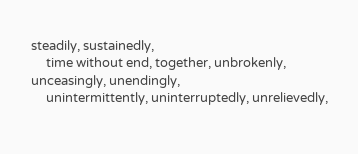steadily, sustainedly,
     time without end, together, unbrokenly, unceasingly, unendingly,
     unintermittently, uninterruptedly, unrelievedly,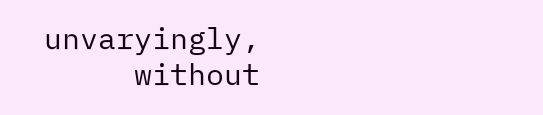unvaryingly,
     without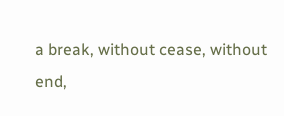a break, without cease, without end,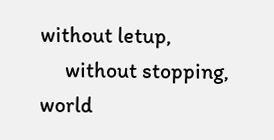without letup,
     without stopping, world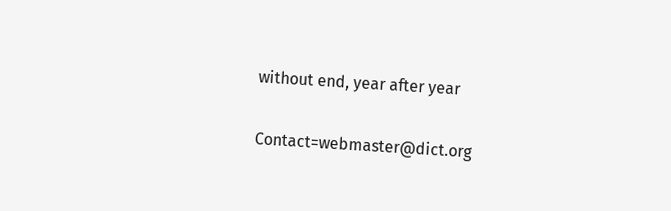without end, year after year

Contact=webmaster@dict.org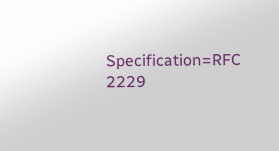Specification=RFC 2229